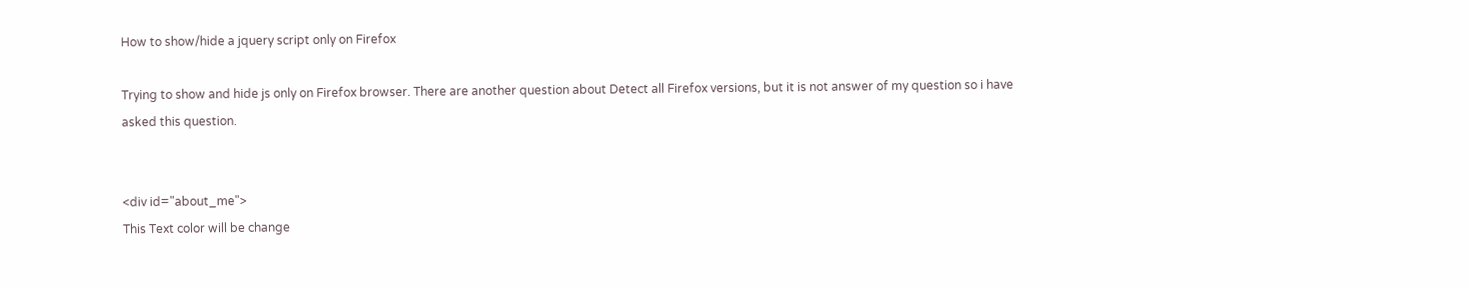How to show/hide a jquery script only on Firefox

Trying to show and hide js only on Firefox browser. There are another question about Detect all Firefox versions, but it is not answer of my question so i have asked this question.


<div id="about_me">
This Text color will be change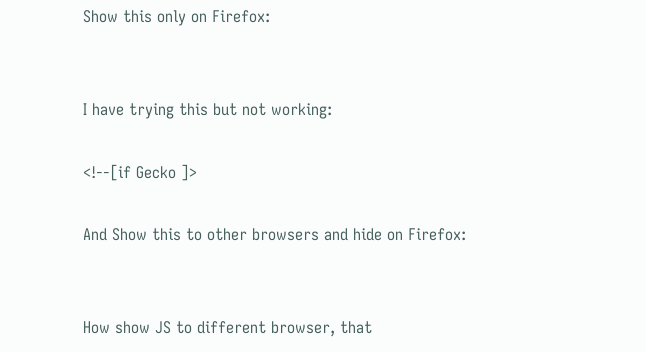Show this only on Firefox:


I have trying this but not working:

<!--[if Gecko ]>

And Show this to other browsers and hide on Firefox:


How show JS to different browser, that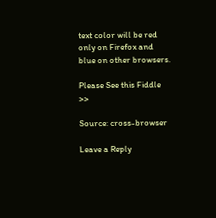text color will be red only on Firefox and blue on other browsers.

Please See this Fiddle >>

Source: cross-browser

Leave a Reply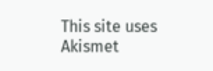This site uses Akismet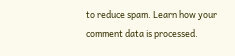to reduce spam. Learn how your comment data is processed.